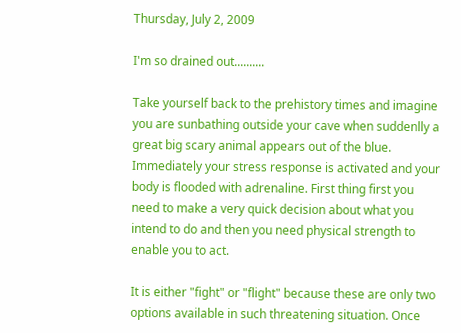Thursday, July 2, 2009

I'm so drained out..........

Take yourself back to the prehistory times and imagine you are sunbathing outside your cave when suddenlly a great big scary animal appears out of the blue. Immediately your stress response is activated and your body is flooded with adrenaline. First thing first you need to make a very quick decision about what you intend to do and then you need physical strength to enable you to act.

It is either "fight" or "flight" because these are only two options available in such threatening situation. Once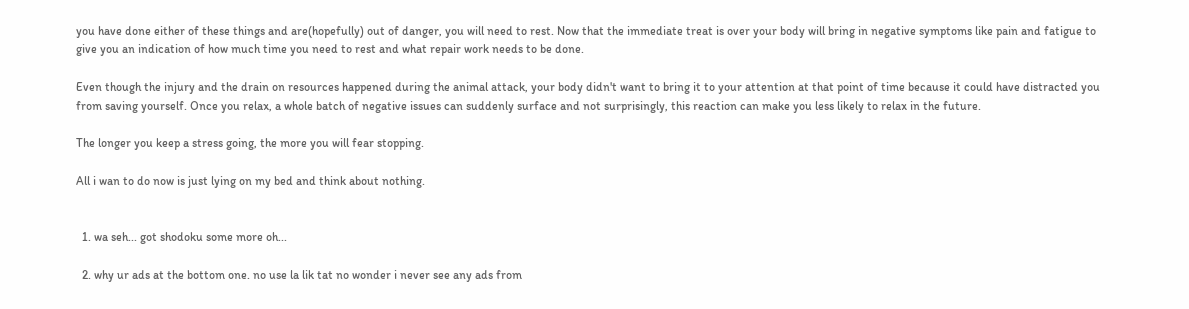you have done either of these things and are(hopefully) out of danger, you will need to rest. Now that the immediate treat is over your body will bring in negative symptoms like pain and fatigue to give you an indication of how much time you need to rest and what repair work needs to be done.

Even though the injury and the drain on resources happened during the animal attack, your body didn't want to bring it to your attention at that point of time because it could have distracted you from saving yourself. Once you relax, a whole batch of negative issues can suddenly surface and not surprisingly, this reaction can make you less likely to relax in the future.

The longer you keep a stress going, the more you will fear stopping.

All i wan to do now is just lying on my bed and think about nothing.


  1. wa seh... got shodoku some more oh...

  2. why ur ads at the bottom one. no use la lik tat no wonder i never see any ads from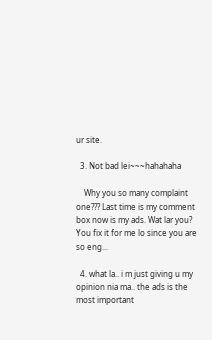ur site.

  3. Not bad lei~~~hahahaha

    Why you so many complaint one??? Last time is my comment box now is my ads. Wat lar you? You fix it for me lo since you are so eng...

  4. what la.. i m just giving u my opinion nia ma.. the ads is the most important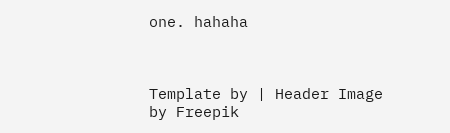one. hahaha



Template by | Header Image by Freepik